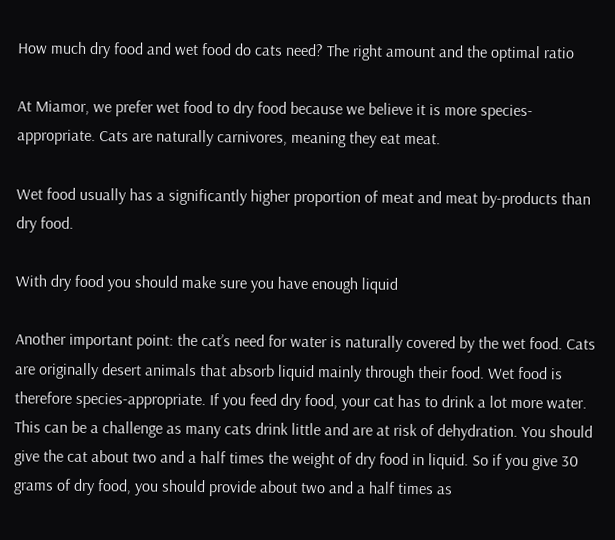How much dry food and wet food do cats need? The right amount and the optimal ratio

At Miamor, we prefer wet food to dry food because we believe it is more species-appropriate. Cats are naturally carnivores, meaning they eat meat.

Wet food usually has a significantly higher proportion of meat and meat by-products than dry food.

With dry food you should make sure you have enough liquid

Another important point: the cat’s need for water is naturally covered by the wet food. Cats are originally desert animals that absorb liquid mainly through their food. Wet food is therefore species-appropriate. If you feed dry food, your cat has to drink a lot more water. This can be a challenge as many cats drink little and are at risk of dehydration. You should give the cat about two and a half times the weight of dry food in liquid. So if you give 30 grams of dry food, you should provide about two and a half times as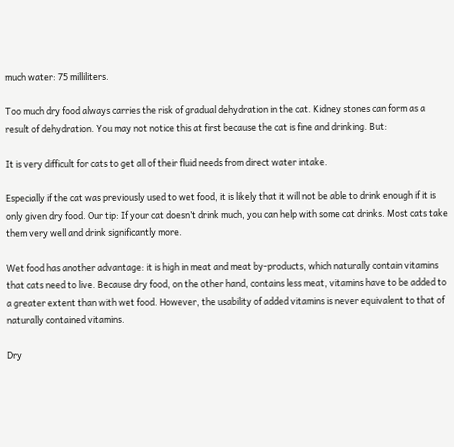much water: 75 milliliters.

Too much dry food always carries the risk of gradual dehydration in the cat. Kidney stones can form as a result of dehydration. You may not notice this at first because the cat is fine and drinking. But:

It is very difficult for cats to get all of their fluid needs from direct water intake.

Especially if the cat was previously used to wet food, it is likely that it will not be able to drink enough if it is only given dry food. Our tip: If your cat doesn’t drink much, you can help with some cat drinks. Most cats take them very well and drink significantly more.

Wet food has another advantage: it is high in meat and meat by-products, which naturally contain vitamins that cats need to live. Because dry food, on the other hand, contains less meat, vitamins have to be added to a greater extent than with wet food. However, the usability of added vitamins is never equivalent to that of naturally contained vitamins.

Dry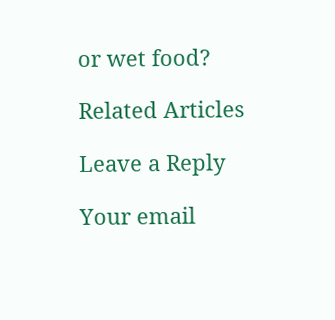or wet food?

Related Articles

Leave a Reply

Your email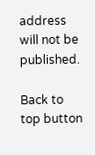address will not be published.

Back to top button